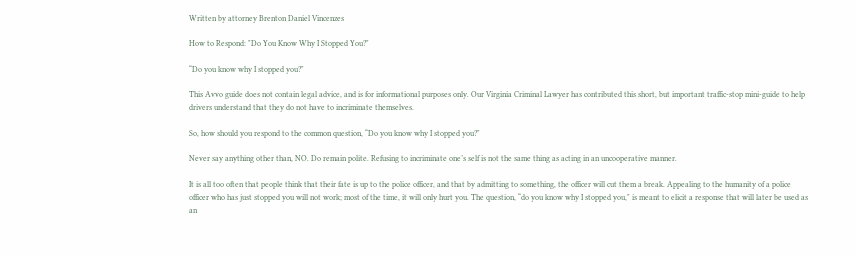Written by attorney Brenton Daniel Vincenzes

How to Respond: "Do You Know Why I Stopped You?"

“Do you know why I stopped you?"

This Avvo guide does not contain legal advice, and is for informational purposes only. Our Virginia Criminal Lawyer has contributed this short, but important traffic-stop mini-guide to help drivers understand that they do not have to incriminate themselves.

So, how should you respond to the common question, “Do you know why I stopped you?"

Never say anything other than, NO. Do remain polite. Refusing to incriminate one’s self is not the same thing as acting in an uncooperative manner.

It is all too often that people think that their fate is up to the police officer, and that by admitting to something, the officer will cut them a break. Appealing to the humanity of a police officer who has just stopped you will not work; most of the time, it will only hurt you. The question, “do you know why I stopped you," is meant to elicit a response that will later be used as an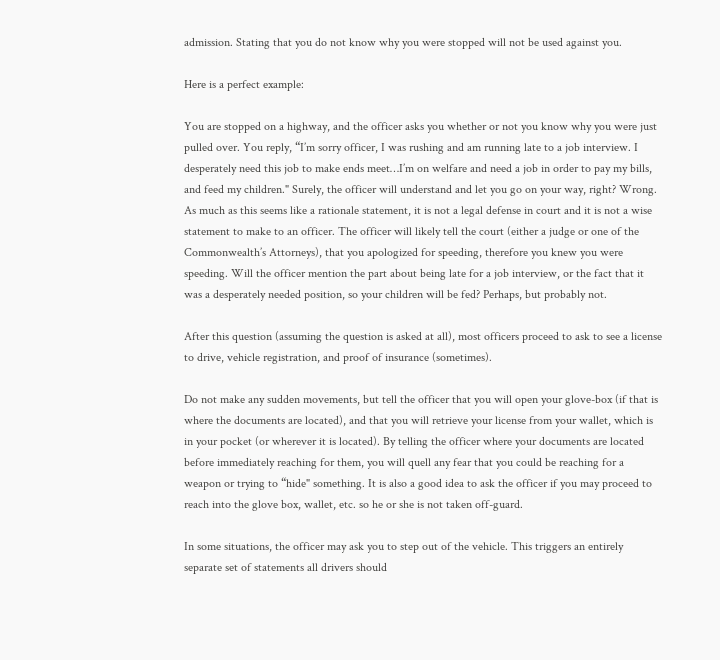admission. Stating that you do not know why you were stopped will not be used against you.

Here is a perfect example:

You are stopped on a highway, and the officer asks you whether or not you know why you were just pulled over. You reply, “I’m sorry officer, I was rushing and am running late to a job interview. I desperately need this job to make ends meet…I’m on welfare and need a job in order to pay my bills, and feed my children." Surely, the officer will understand and let you go on your way, right? Wrong. As much as this seems like a rationale statement, it is not a legal defense in court and it is not a wise statement to make to an officer. The officer will likely tell the court (either a judge or one of the Commonwealth’s Attorneys), that you apologized for speeding, therefore you knew you were speeding. Will the officer mention the part about being late for a job interview, or the fact that it was a desperately needed position, so your children will be fed? Perhaps, but probably not.

After this question (assuming the question is asked at all), most officers proceed to ask to see a license to drive, vehicle registration, and proof of insurance (sometimes).

Do not make any sudden movements, but tell the officer that you will open your glove-box (if that is where the documents are located), and that you will retrieve your license from your wallet, which is in your pocket (or wherever it is located). By telling the officer where your documents are located before immediately reaching for them, you will quell any fear that you could be reaching for a weapon or trying to “hide" something. It is also a good idea to ask the officer if you may proceed to reach into the glove box, wallet, etc. so he or she is not taken off-guard.

In some situations, the officer may ask you to step out of the vehicle. This triggers an entirely separate set of statements all drivers should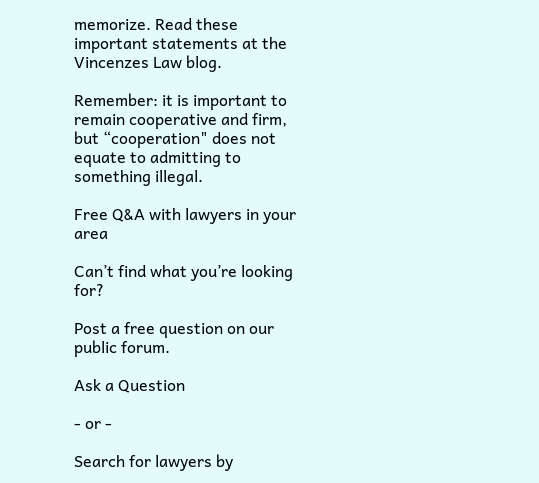memorize. Read these important statements at the Vincenzes Law blog.

Remember: it is important to remain cooperative and firm, but “cooperation" does not equate to admitting to something illegal.

Free Q&A with lawyers in your area

Can’t find what you’re looking for?

Post a free question on our public forum.

Ask a Question

- or -

Search for lawyers by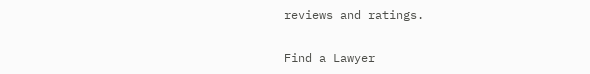reviews and ratings.

Find a Lawyer